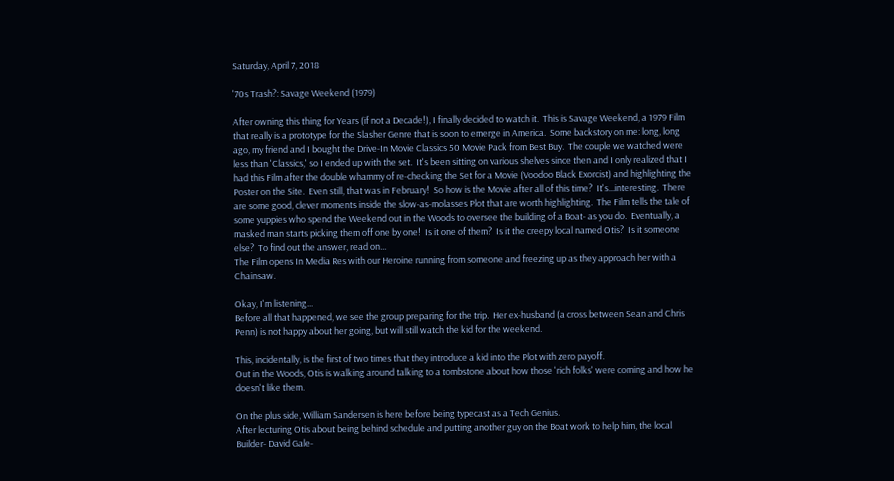Saturday, April 7, 2018

'70s Trash?: Savage Weekend (1979)

After owning this thing for Years (if not a Decade!), I finally decided to watch it.  This is Savage Weekend, a 1979 Film that really is a prototype for the Slasher Genre that is soon to emerge in America.  Some backstory on me: long, long ago, my friend and I bought the Drive-In Movie Classics 50 Movie Pack from Best Buy.  The couple we watched were less than 'Classics,' so I ended up with the set.  It's been sitting on various shelves since then and I only realized that I had this Film after the double whammy of re-checking the Set for a Movie (Voodoo Black Exorcist) and highlighting the Poster on the Site.  Even still, that was in February!  So how is the Movie after all of this time?  It's...interesting.  There are some good, clever moments inside the slow-as-molasses Plot that are worth highlighting.  The Film tells the tale of some yuppies who spend the Weekend out in the Woods to oversee the building of a Boat- as you do.  Eventually, a masked man starts picking them off one by one!  Is it one of them?  Is it the creepy local named Otis?  Is it someone else?  To find out the answer, read on...
The Film opens In Media Res with our Heroine running from someone and freezing up as they approach her with a Chainsaw.

Okay, I'm listening...
Before all that happened, we see the group preparing for the trip.  Her ex-husband (a cross between Sean and Chris Penn) is not happy about her going, but will still watch the kid for the weekend.

This, incidentally, is the first of two times that they introduce a kid into the Plot with zero payoff.
Out in the Woods, Otis is walking around talking to a tombstone about how those 'rich folks' were coming and how he doesn't like them.

On the plus side, William Sandersen is here before being typecast as a Tech Genius.
After lecturing Otis about being behind schedule and putting another guy on the Boat work to help him, the local Builder- David Gale-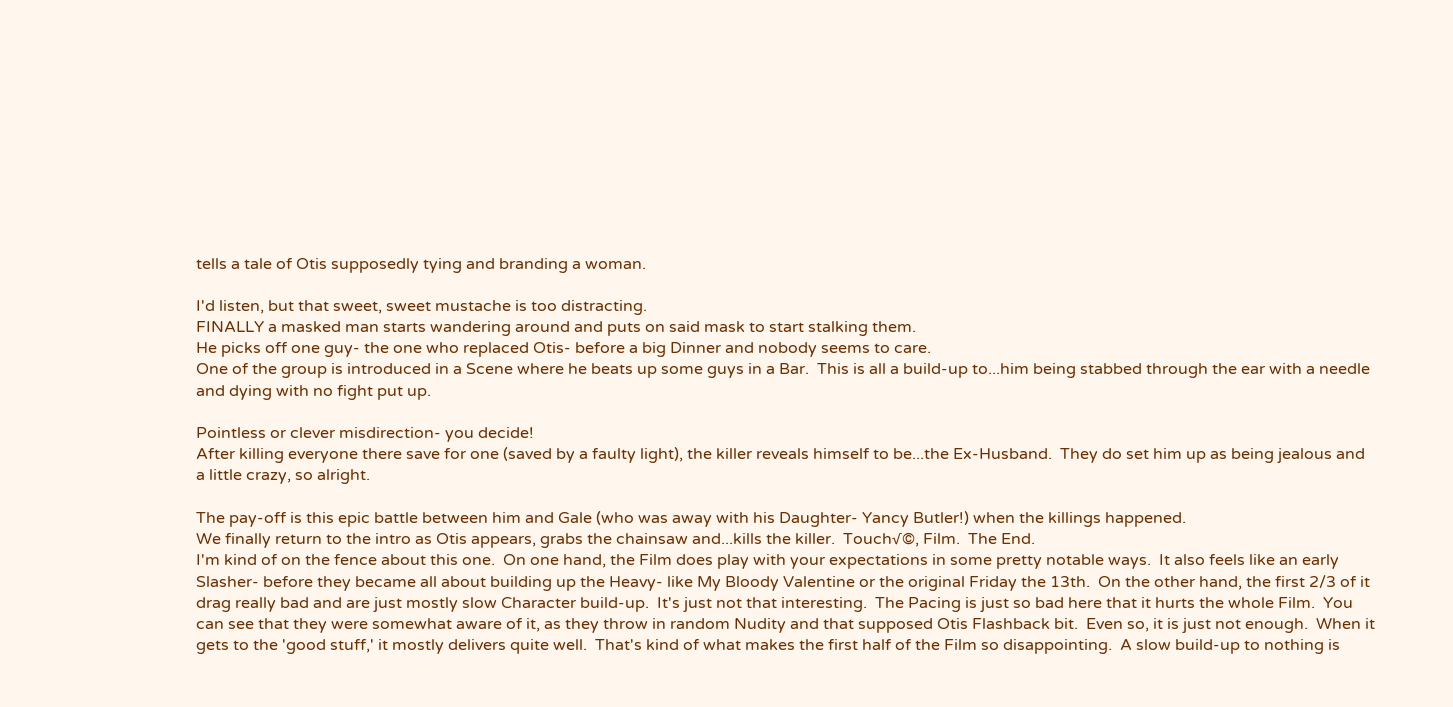tells a tale of Otis supposedly tying and branding a woman.

I'd listen, but that sweet, sweet mustache is too distracting.
FINALLY a masked man starts wandering around and puts on said mask to start stalking them.
He picks off one guy- the one who replaced Otis- before a big Dinner and nobody seems to care.
One of the group is introduced in a Scene where he beats up some guys in a Bar.  This is all a build-up to...him being stabbed through the ear with a needle and dying with no fight put up.

Pointless or clever misdirection- you decide!
After killing everyone there save for one (saved by a faulty light), the killer reveals himself to be...the Ex-Husband.  They do set him up as being jealous and a little crazy, so alright.

The pay-off is this epic battle between him and Gale (who was away with his Daughter- Yancy Butler!) when the killings happened.
We finally return to the intro as Otis appears, grabs the chainsaw and...kills the killer.  Touch√©, Film.  The End.
I'm kind of on the fence about this one.  On one hand, the Film does play with your expectations in some pretty notable ways.  It also feels like an early Slasher- before they became all about building up the Heavy- like My Bloody Valentine or the original Friday the 13th.  On the other hand, the first 2/3 of it drag really bad and are just mostly slow Character build-up.  It's just not that interesting.  The Pacing is just so bad here that it hurts the whole Film.  You can see that they were somewhat aware of it, as they throw in random Nudity and that supposed Otis Flashback bit.  Even so, it is just not enough.  When it gets to the 'good stuff,' it mostly delivers quite well.  That's kind of what makes the first half of the Film so disappointing.  A slow build-up to nothing is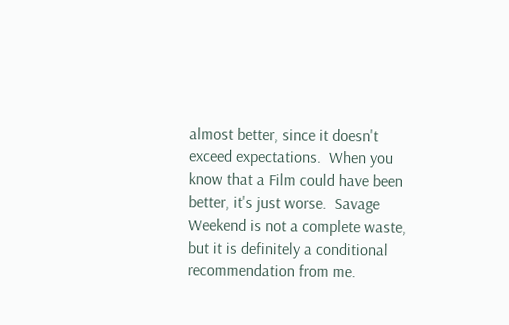almost better, since it doesn't exceed expectations.  When you know that a Film could have been better, it's just worse.  Savage Weekend is not a complete waste, but it is definitely a conditional recommendation from me.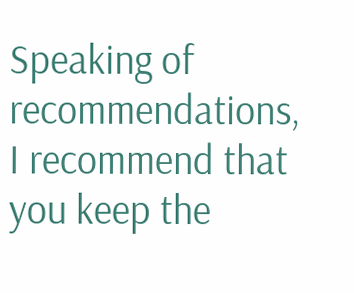Speaking of recommendations, I recommend that you keep the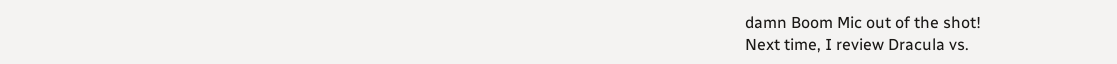damn Boom Mic out of the shot!
Next time, I review Dracula vs.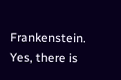Frankenstein.  Yes, there is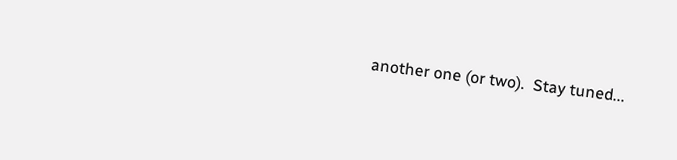another one (or two).  Stay tuned...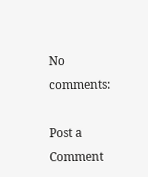No comments:

Post a Comment